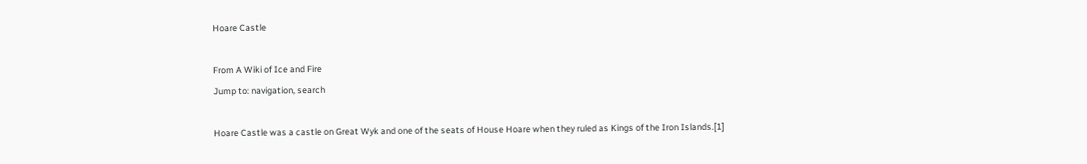Hoare Castle

From A Wiki of Ice and Fire
Jump to: navigation, search

Hoare Castle was a castle on Great Wyk and one of the seats of House Hoare when they ruled as Kings of the Iron Islands.[1]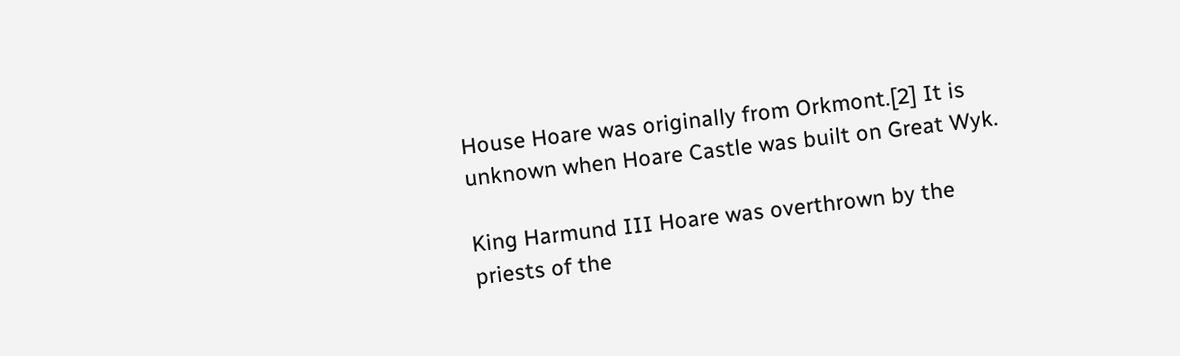House Hoare was originally from Orkmont.[2] It is unknown when Hoare Castle was built on Great Wyk.

King Harmund III Hoare was overthrown by the priests of the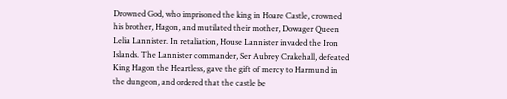Drowned God, who imprisoned the king in Hoare Castle, crowned his brother, Hagon, and mutilated their mother, Dowager Queen Lelia Lannister. In retaliation, House Lannister invaded the Iron Islands. The Lannister commander, Ser Aubrey Crakehall, defeated King Hagon the Heartless, gave the gift of mercy to Harmund in the dungeon, and ordered that the castle be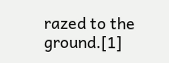razed to the ground.[1]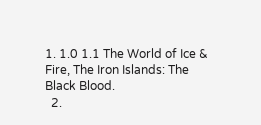1. 1.0 1.1 The World of Ice & Fire, The Iron Islands: The Black Blood.
  2.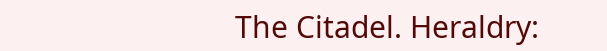The Citadel. Heraldry: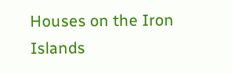Houses on the Iron Islands